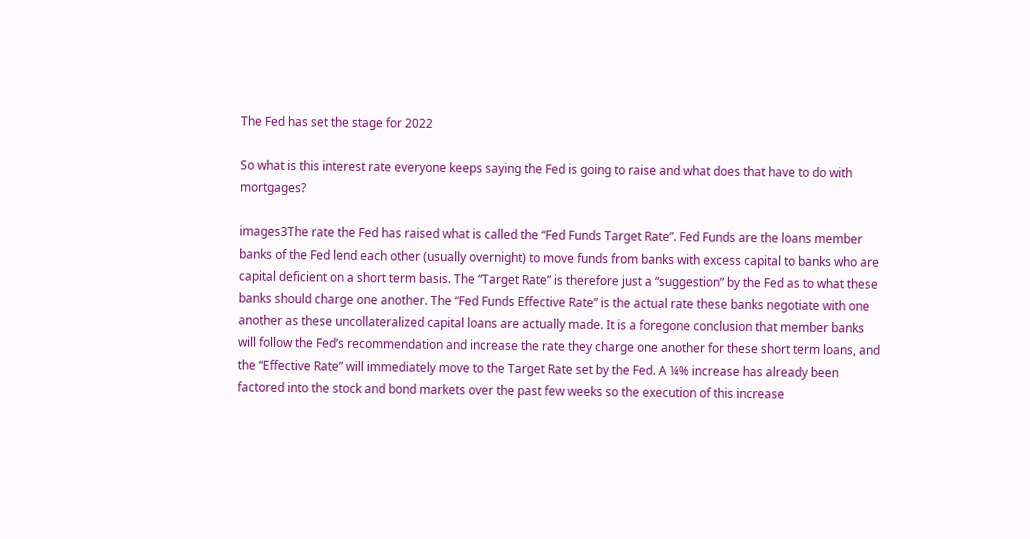The Fed has set the stage for 2022

So what is this interest rate everyone keeps saying the Fed is going to raise and what does that have to do with mortgages?

images3The rate the Fed has raised what is called the “Fed Funds Target Rate”. Fed Funds are the loans member banks of the Fed lend each other (usually overnight) to move funds from banks with excess capital to banks who are capital deficient on a short term basis. The “Target Rate” is therefore just a “suggestion” by the Fed as to what these banks should charge one another. The “Fed Funds Effective Rate” is the actual rate these banks negotiate with one another as these uncollateralized capital loans are actually made. It is a foregone conclusion that member banks will follow the Fed’s recommendation and increase the rate they charge one another for these short term loans, and the “Effective Rate” will immediately move to the Target Rate set by the Fed. A ¼% increase has already been factored into the stock and bond markets over the past few weeks so the execution of this increase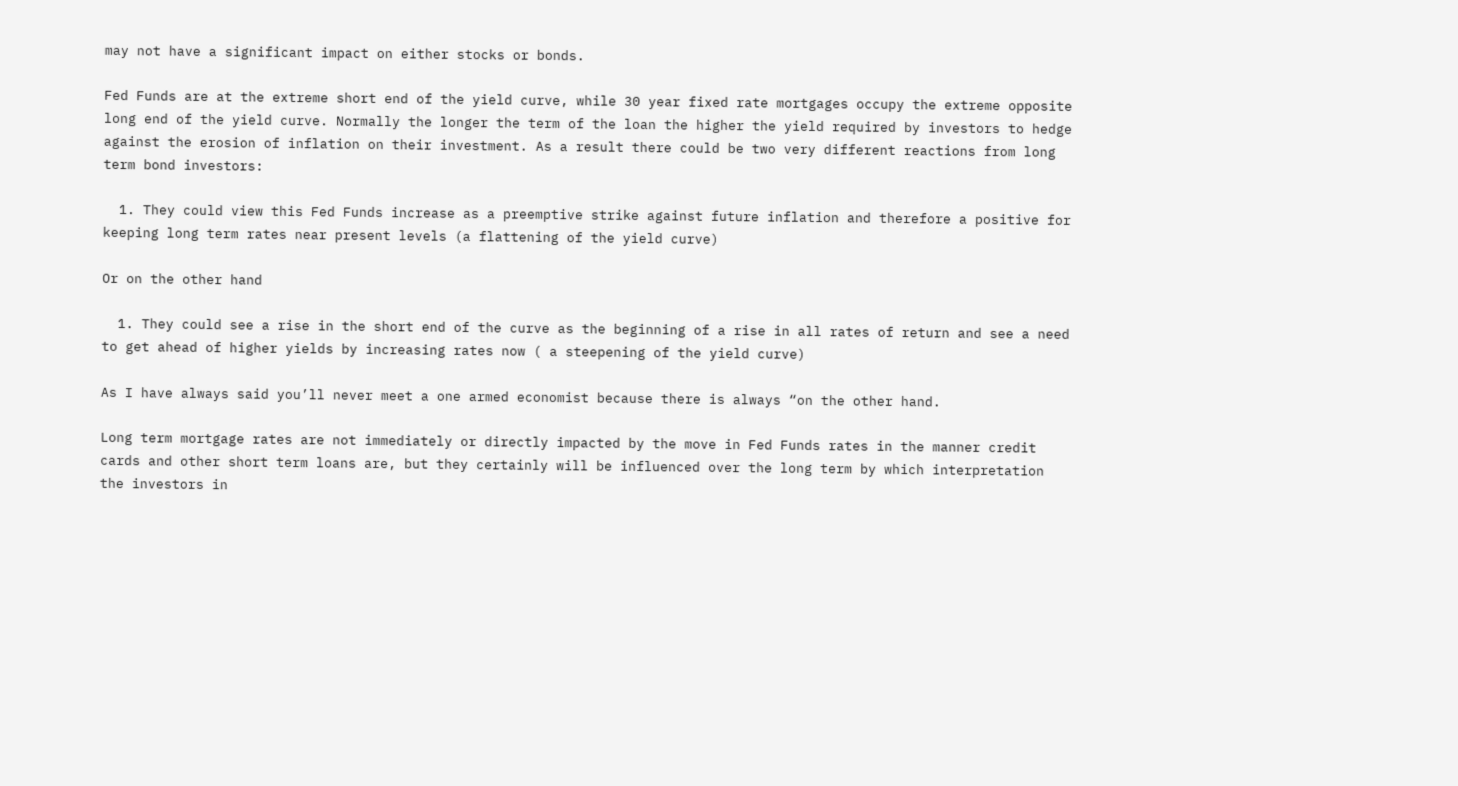may not have a significant impact on either stocks or bonds.

Fed Funds are at the extreme short end of the yield curve, while 30 year fixed rate mortgages occupy the extreme opposite long end of the yield curve. Normally the longer the term of the loan the higher the yield required by investors to hedge against the erosion of inflation on their investment. As a result there could be two very different reactions from long term bond investors:

  1. They could view this Fed Funds increase as a preemptive strike against future inflation and therefore a positive for keeping long term rates near present levels (a flattening of the yield curve)

Or on the other hand

  1. They could see a rise in the short end of the curve as the beginning of a rise in all rates of return and see a need to get ahead of higher yields by increasing rates now ( a steepening of the yield curve)

As I have always said you’ll never meet a one armed economist because there is always “on the other hand.

Long term mortgage rates are not immediately or directly impacted by the move in Fed Funds rates in the manner credit cards and other short term loans are, but they certainly will be influenced over the long term by which interpretation the investors in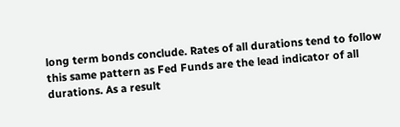long term bonds conclude. Rates of all durations tend to follow this same pattern as Fed Funds are the lead indicator of all durations. As a result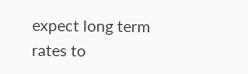expect long term rates to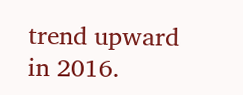trend upward in 2016.